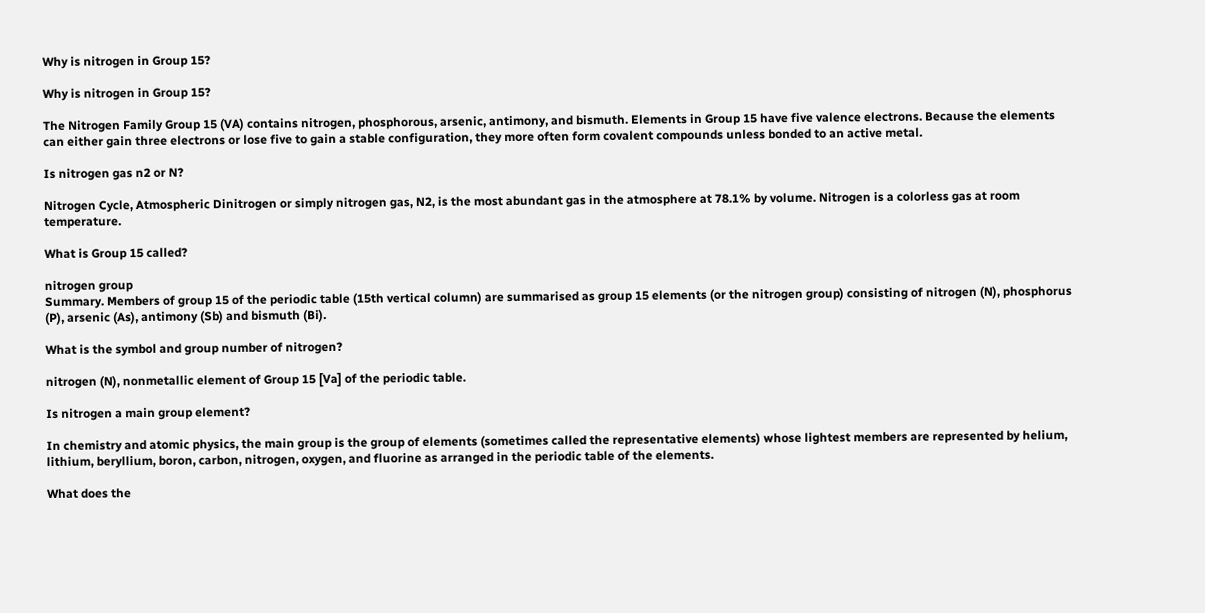Why is nitrogen in Group 15?

Why is nitrogen in Group 15?

The Nitrogen Family Group 15 (VA) contains nitrogen, phosphorous, arsenic, antimony, and bismuth. Elements in Group 15 have five valence electrons. Because the elements can either gain three electrons or lose five to gain a stable configuration, they more often form covalent compounds unless bonded to an active metal.

Is nitrogen gas n2 or N?

Nitrogen Cycle, Atmospheric Dinitrogen or simply nitrogen gas, N2, is the most abundant gas in the atmosphere at 78.1% by volume. Nitrogen is a colorless gas at room temperature.

What is Group 15 called?

nitrogen group
Summary. Members of group 15 of the periodic table (15th vertical column) are summarised as group 15 elements (or the nitrogen group) consisting of nitrogen (N), phosphorus (P), arsenic (As), antimony (Sb) and bismuth (Bi).

What is the symbol and group number of nitrogen?

nitrogen (N), nonmetallic element of Group 15 [Va] of the periodic table.

Is nitrogen a main group element?

In chemistry and atomic physics, the main group is the group of elements (sometimes called the representative elements) whose lightest members are represented by helium, lithium, beryllium, boron, carbon, nitrogen, oxygen, and fluorine as arranged in the periodic table of the elements.

What does the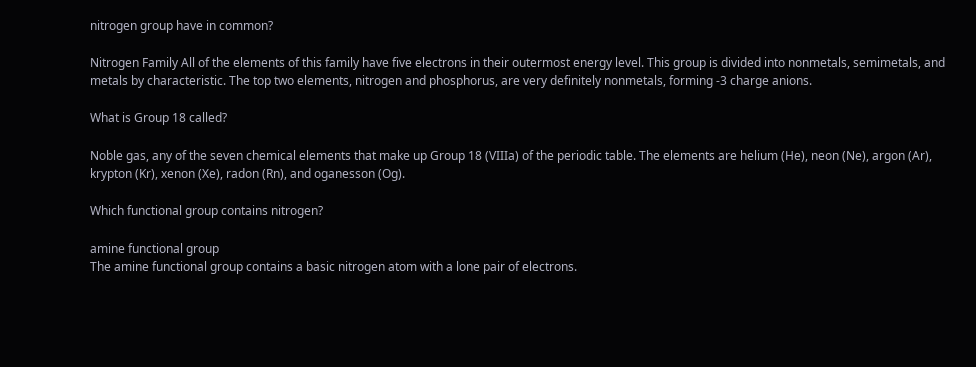nitrogen group have in common?

Nitrogen Family All of the elements of this family have five electrons in their outermost energy level. This group is divided into nonmetals, semimetals, and metals by characteristic. The top two elements, nitrogen and phosphorus, are very definitely nonmetals, forming -3 charge anions.

What is Group 18 called?

Noble gas, any of the seven chemical elements that make up Group 18 (VIIIa) of the periodic table. The elements are helium (He), neon (Ne), argon (Ar), krypton (Kr), xenon (Xe), radon (Rn), and oganesson (Og).

Which functional group contains nitrogen?

amine functional group
The amine functional group contains a basic nitrogen atom with a lone pair of electrons.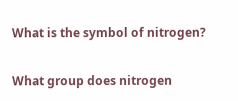What is the symbol of nitrogen?


What group does nitrogen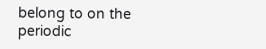belong to on the periodic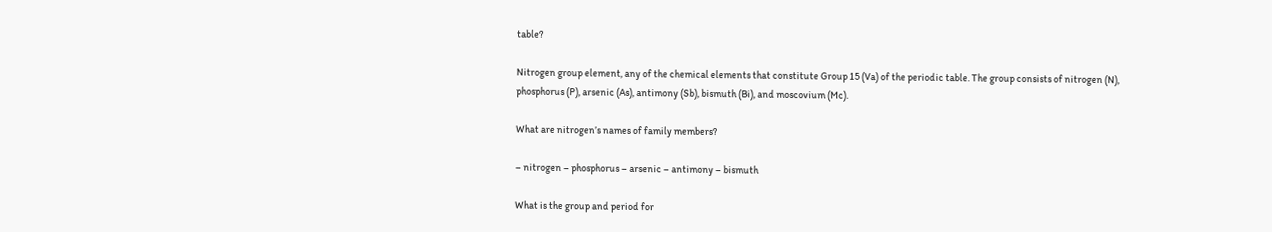table?

Nitrogen group element, any of the chemical elements that constitute Group 15 (Va) of the periodic table. The group consists of nitrogen (N), phosphorus (P), arsenic (As), antimony (Sb), bismuth (Bi), and moscovium (Mc).

What are nitrogen’s names of family members?

– nitrogen – phosphorus – arsenic – antimony – bismuth

What is the group and period for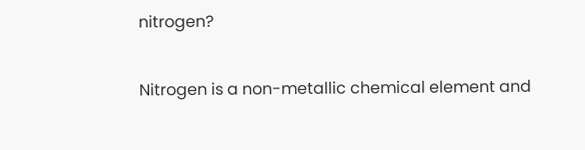nitrogen?

Nitrogen is a non-metallic chemical element and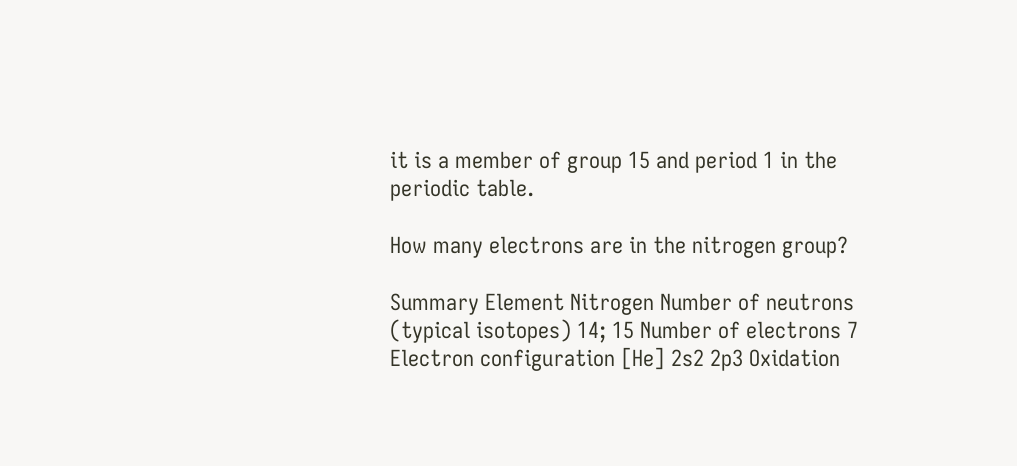it is a member of group 15 and period 1 in the periodic table.

How many electrons are in the nitrogen group?

Summary Element Nitrogen Number of neutrons (typical isotopes) 14; 15 Number of electrons 7 Electron configuration [He] 2s2 2p3 Oxidation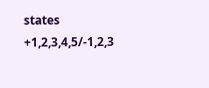states +1,2,3,4,5/-1,2,3